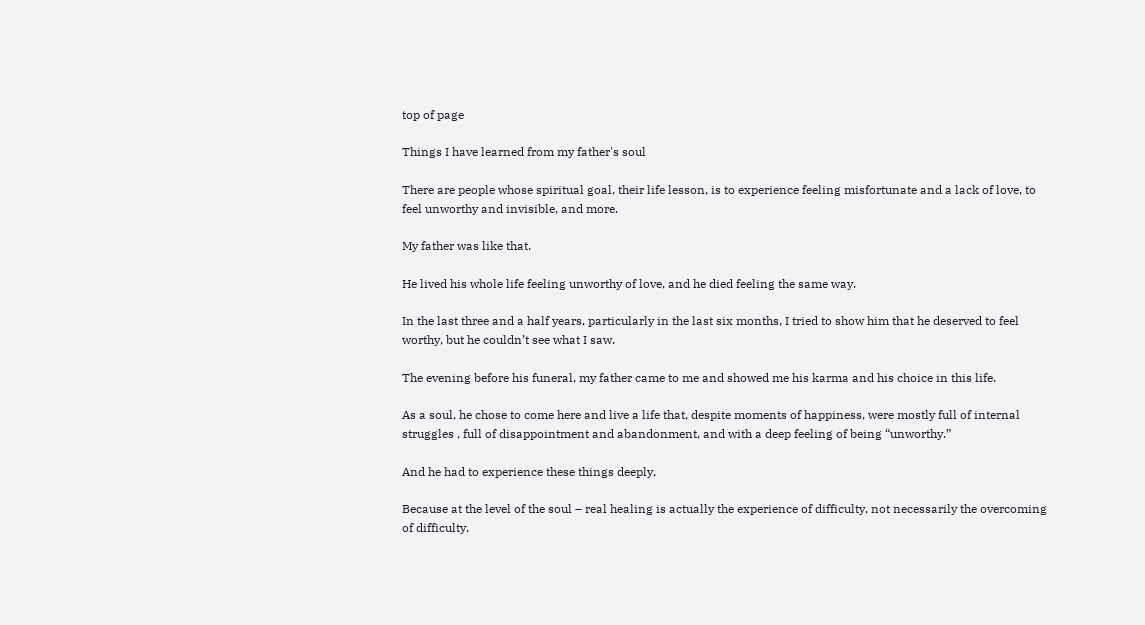top of page

Things I have learned from my father's soul

There are people whose spiritual goal, their life lesson, is to experience feeling misfortunate and a lack of love, to feel unworthy and invisible, and more.

My father was like that.

He lived his whole life feeling unworthy of love, and he died feeling the same way.

In the last three and a half years, particularly in the last six months, I tried to show him that he deserved to feel worthy, but he couldn’t see what I saw.

The evening before his funeral, my father came to me and showed me his karma and his choice in this life.

As a soul, he chose to come here and live a life that, despite moments of happiness, were mostly full of internal struggles , full of disappointment and abandonment, and with a deep feeling of being “unworthy.”

And he had to experience these things deeply,

Because at the level of the soul – real healing is actually the experience of difficulty, not necessarily the overcoming of difficulty.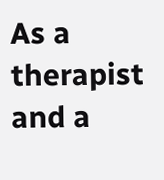As a therapist and a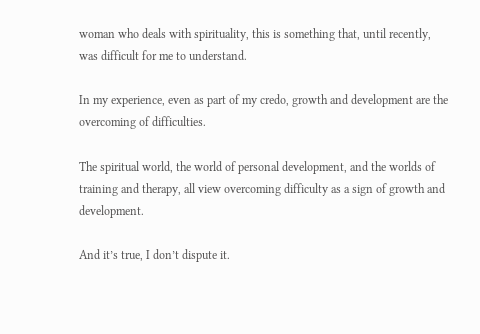woman who deals with spirituality, this is something that, until recently, was difficult for me to understand.

In my experience, even as part of my credo, growth and development are the overcoming of difficulties.

The spiritual world, the world of personal development, and the worlds of training and therapy, all view overcoming difficulty as a sign of growth and development.

And it’s true, I don’t dispute it.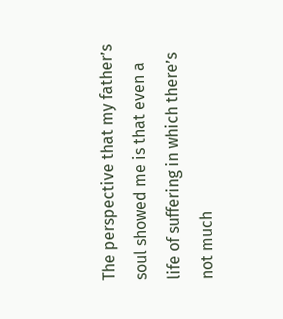The perspective that my father’s soul showed me is that even a life of suffering in which there’s not much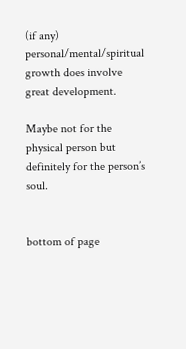(if any) personal/mental/spiritual growth does involve great development.

Maybe not for the physical person but definitely for the person’s soul.


bottom of page